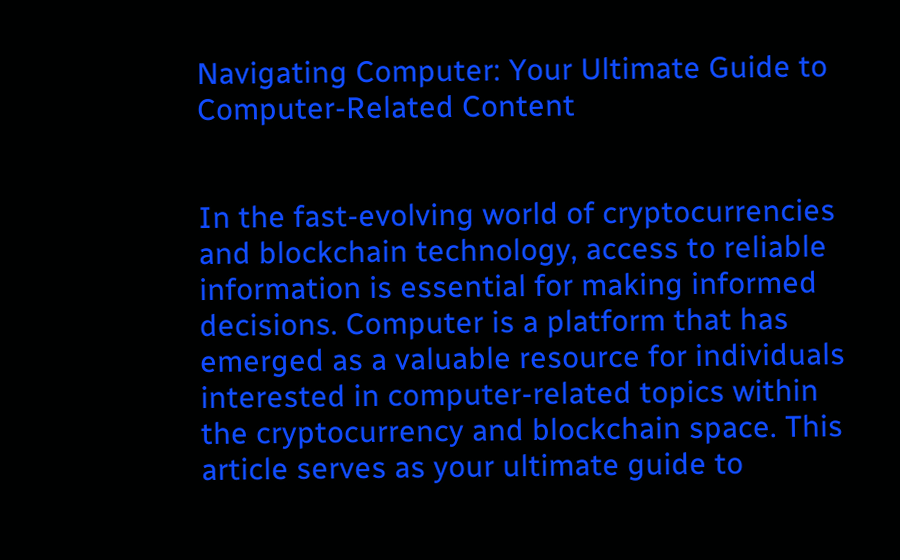Navigating Computer: Your Ultimate Guide to Computer-Related Content


In the fast-evolving world of cryptocurrencies and blockchain technology, access to reliable information is essential for making informed decisions. Computer is a platform that has emerged as a valuable resource for individuals interested in computer-related topics within the cryptocurrency and blockchain space. This article serves as your ultimate guide to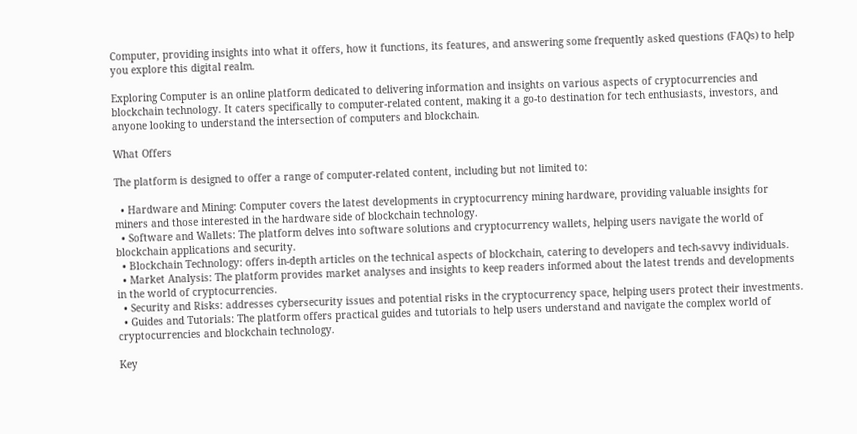Computer, providing insights into what it offers, how it functions, its features, and answering some frequently asked questions (FAQs) to help you explore this digital realm.

Exploring Computer is an online platform dedicated to delivering information and insights on various aspects of cryptocurrencies and blockchain technology. It caters specifically to computer-related content, making it a go-to destination for tech enthusiasts, investors, and anyone looking to understand the intersection of computers and blockchain.

What Offers

The platform is designed to offer a range of computer-related content, including but not limited to:

  • Hardware and Mining: Computer covers the latest developments in cryptocurrency mining hardware, providing valuable insights for miners and those interested in the hardware side of blockchain technology.
  • Software and Wallets: The platform delves into software solutions and cryptocurrency wallets, helping users navigate the world of blockchain applications and security.
  • Blockchain Technology: offers in-depth articles on the technical aspects of blockchain, catering to developers and tech-savvy individuals.
  • Market Analysis: The platform provides market analyses and insights to keep readers informed about the latest trends and developments in the world of cryptocurrencies.
  • Security and Risks: addresses cybersecurity issues and potential risks in the cryptocurrency space, helping users protect their investments.
  • Guides and Tutorials: The platform offers practical guides and tutorials to help users understand and navigate the complex world of cryptocurrencies and blockchain technology.

Key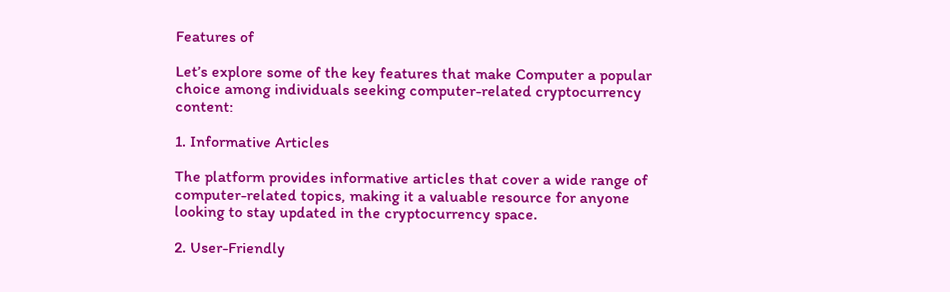Features of

Let’s explore some of the key features that make Computer a popular choice among individuals seeking computer-related cryptocurrency content:

1. Informative Articles

The platform provides informative articles that cover a wide range of computer-related topics, making it a valuable resource for anyone looking to stay updated in the cryptocurrency space.

2. User-Friendly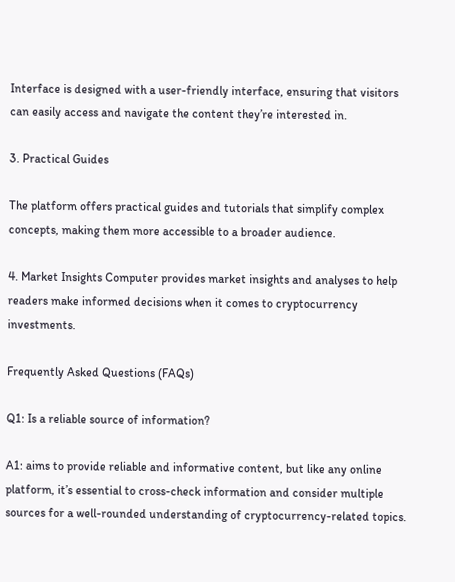Interface is designed with a user-friendly interface, ensuring that visitors can easily access and navigate the content they’re interested in.

3. Practical Guides

The platform offers practical guides and tutorials that simplify complex concepts, making them more accessible to a broader audience.

4. Market Insights Computer provides market insights and analyses to help readers make informed decisions when it comes to cryptocurrency investments.

Frequently Asked Questions (FAQs)

Q1: Is a reliable source of information?

A1: aims to provide reliable and informative content, but like any online platform, it’s essential to cross-check information and consider multiple sources for a well-rounded understanding of cryptocurrency-related topics.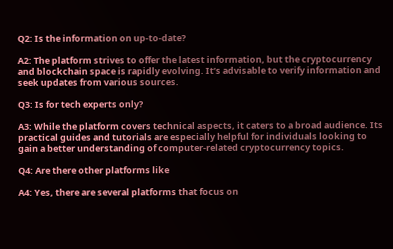Q2: Is the information on up-to-date?

A2: The platform strives to offer the latest information, but the cryptocurrency and blockchain space is rapidly evolving. It’s advisable to verify information and seek updates from various sources.

Q3: Is for tech experts only?

A3: While the platform covers technical aspects, it caters to a broad audience. Its practical guides and tutorials are especially helpful for individuals looking to gain a better understanding of computer-related cryptocurrency topics.

Q4: Are there other platforms like

A4: Yes, there are several platforms that focus on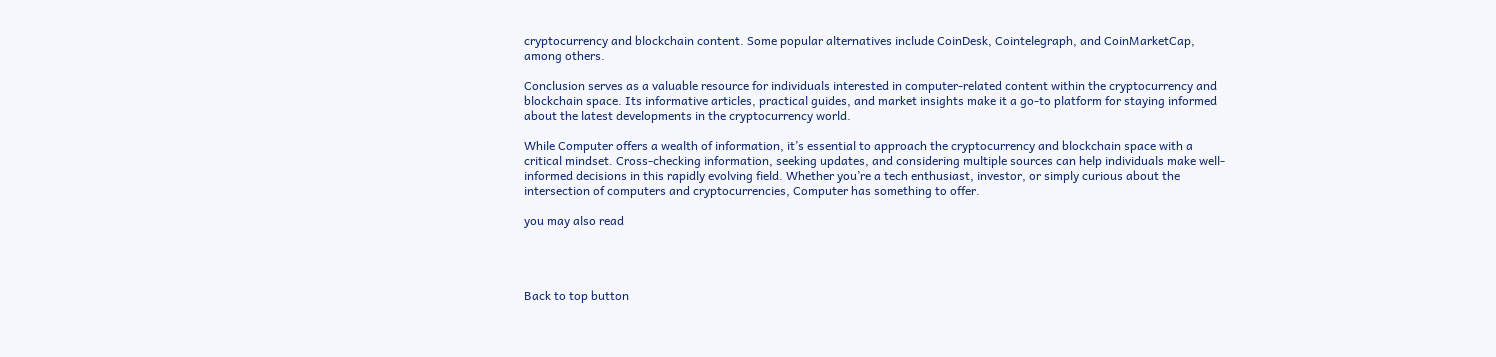cryptocurrency and blockchain content. Some popular alternatives include CoinDesk, Cointelegraph, and CoinMarketCap, among others.

Conclusion serves as a valuable resource for individuals interested in computer-related content within the cryptocurrency and blockchain space. Its informative articles, practical guides, and market insights make it a go-to platform for staying informed about the latest developments in the cryptocurrency world.

While Computer offers a wealth of information, it’s essential to approach the cryptocurrency and blockchain space with a critical mindset. Cross-checking information, seeking updates, and considering multiple sources can help individuals make well-informed decisions in this rapidly evolving field. Whether you’re a tech enthusiast, investor, or simply curious about the intersection of computers and cryptocurrencies, Computer has something to offer.

you may also read




Back to top button